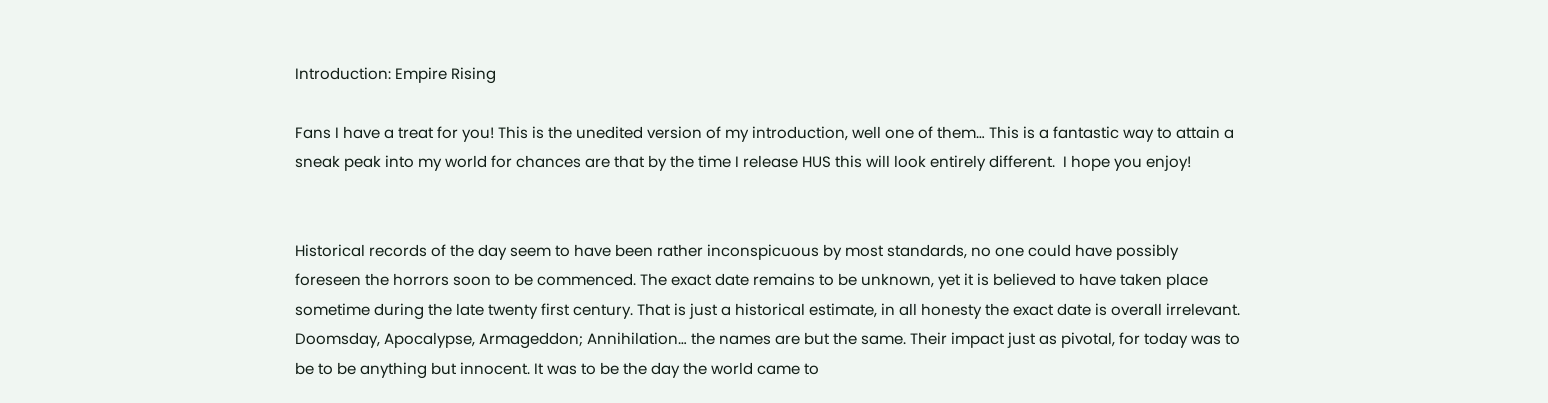Introduction: Empire Rising

Fans I have a treat for you! This is the unedited version of my introduction, well one of them… This is a fantastic way to attain a sneak peak into my world for chances are that by the time I release HUS this will look entirely different.  I hope you enjoy!


Historical records of the day seem to have been rather inconspicuous by most standards, no one could have possibly foreseen the horrors soon to be commenced. The exact date remains to be unknown, yet it is believed to have taken place sometime during the late twenty first century. That is just a historical estimate, in all honesty the exact date is overall irrelevant. Doomsday, Apocalypse, Armageddon; Annihilation… the names are but the same. Their impact just as pivotal, for today was to be to be anything but innocent. It was to be the day the world came to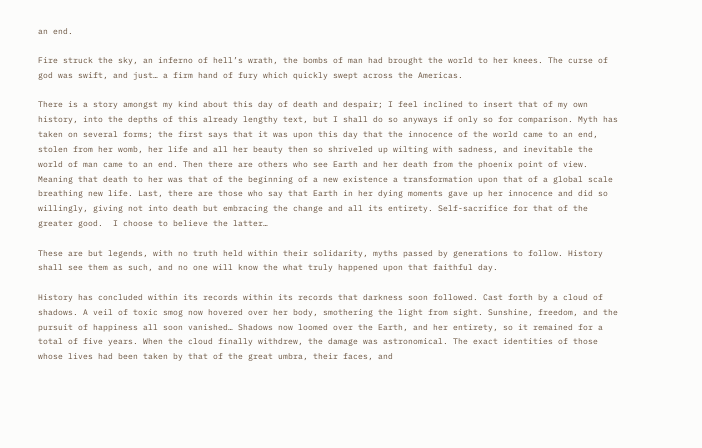an end.

Fire struck the sky, an inferno of hell’s wrath, the bombs of man had brought the world to her knees. The curse of god was swift, and just… a firm hand of fury which quickly swept across the Americas.

There is a story amongst my kind about this day of death and despair; I feel inclined to insert that of my own history, into the depths of this already lengthy text, but I shall do so anyways if only so for comparison. Myth has taken on several forms; the first says that it was upon this day that the innocence of the world came to an end, stolen from her womb, her life and all her beauty then so shriveled up wilting with sadness, and inevitable the world of man came to an end. Then there are others who see Earth and her death from the phoenix point of view. Meaning that death to her was that of the beginning of a new existence a transformation upon that of a global scale breathing new life. Last, there are those who say that Earth in her dying moments gave up her innocence and did so willingly, giving not into death but embracing the change and all its entirety. Self-sacrifice for that of the greater good.  I choose to believe the latter…

These are but legends, with no truth held within their solidarity, myths passed by generations to follow. History shall see them as such, and no one will know the what truly happened upon that faithful day.

History has concluded within its records within its records that darkness soon followed. Cast forth by a cloud of shadows. A veil of toxic smog now hovered over her body, smothering the light from sight. Sunshine, freedom, and the pursuit of happiness all soon vanished… Shadows now loomed over the Earth, and her entirety, so it remained for a total of five years. When the cloud finally withdrew, the damage was astronomical. The exact identities of those whose lives had been taken by that of the great umbra, their faces, and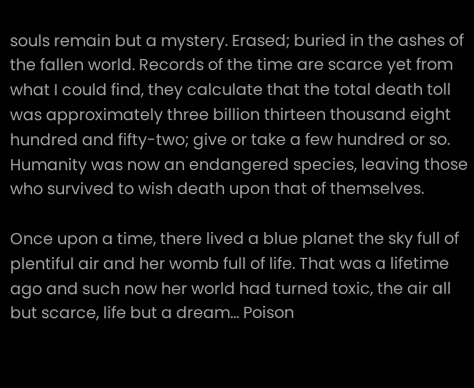souls remain but a mystery. Erased; buried in the ashes of the fallen world. Records of the time are scarce yet from what I could find, they calculate that the total death toll was approximately three billion thirteen thousand eight hundred and fifty-two; give or take a few hundred or so. Humanity was now an endangered species, leaving those who survived to wish death upon that of themselves.

Once upon a time, there lived a blue planet the sky full of plentiful air and her womb full of life. That was a lifetime ago and such now her world had turned toxic, the air all but scarce, life but a dream… Poison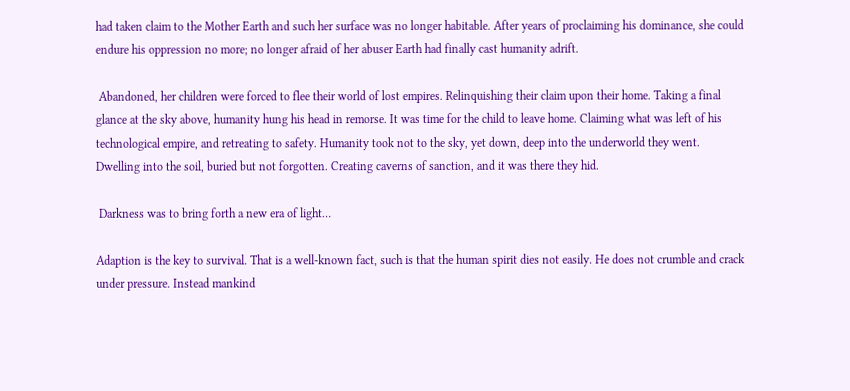had taken claim to the Mother Earth and such her surface was no longer habitable. After years of proclaiming his dominance, she could endure his oppression no more; no longer afraid of her abuser Earth had finally cast humanity adrift.

 Abandoned, her children were forced to flee their world of lost empires. Relinquishing their claim upon their home. Taking a final glance at the sky above, humanity hung his head in remorse. It was time for the child to leave home. Claiming what was left of his technological empire, and retreating to safety. Humanity took not to the sky, yet down, deep into the underworld they went. Dwelling into the soil, buried but not forgotten. Creating caverns of sanction, and it was there they hid.

 Darkness was to bring forth a new era of light…

Adaption is the key to survival. That is a well-known fact, such is that the human spirit dies not easily. He does not crumble and crack under pressure. Instead mankind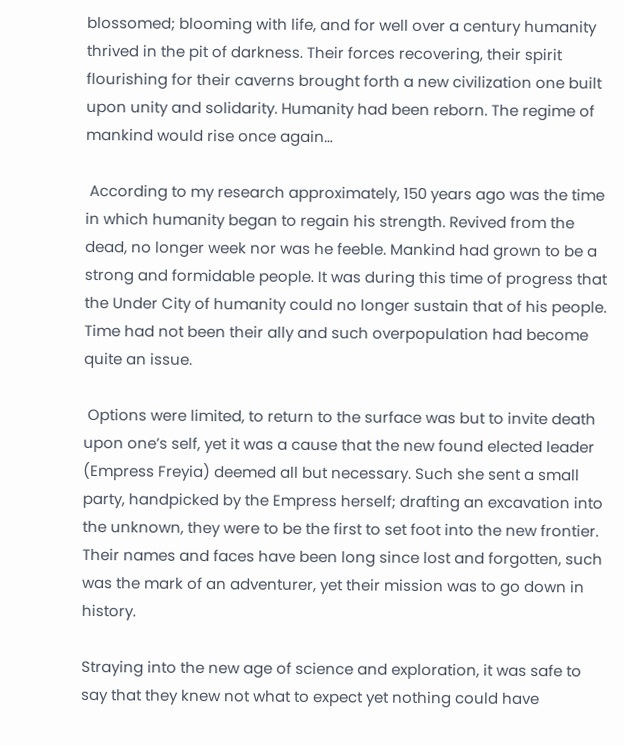blossomed; blooming with life, and for well over a century humanity thrived in the pit of darkness. Their forces recovering, their spirit flourishing for their caverns brought forth a new civilization one built upon unity and solidarity. Humanity had been reborn. The regime of mankind would rise once again…

 According to my research approximately, 150 years ago was the time in which humanity began to regain his strength. Revived from the dead, no longer week nor was he feeble. Mankind had grown to be a strong and formidable people. It was during this time of progress that the Under City of humanity could no longer sustain that of his people. Time had not been their ally and such overpopulation had become quite an issue.

 Options were limited, to return to the surface was but to invite death upon one’s self, yet it was a cause that the new found elected leader (Empress Freyia) deemed all but necessary. Such she sent a small party, handpicked by the Empress herself; drafting an excavation into the unknown, they were to be the first to set foot into the new frontier. Their names and faces have been long since lost and forgotten, such was the mark of an adventurer, yet their mission was to go down in history.

Straying into the new age of science and exploration, it was safe to say that they knew not what to expect yet nothing could have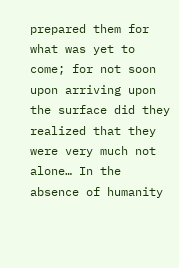prepared them for what was yet to come; for not soon upon arriving upon the surface did they realized that they were very much not alone… In the absence of humanity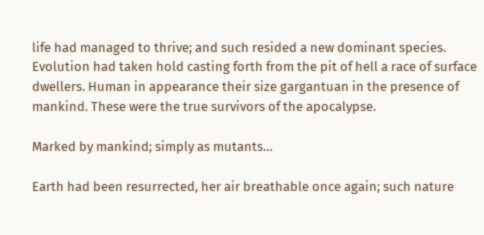life had managed to thrive; and such resided a new dominant species. Evolution had taken hold casting forth from the pit of hell a race of surface dwellers. Human in appearance their size gargantuan in the presence of mankind. These were the true survivors of the apocalypse.

Marked by mankind; simply as mutants…

Earth had been resurrected, her air breathable once again; such nature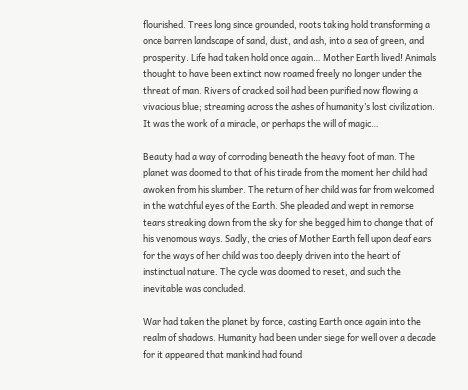flourished. Trees long since grounded, roots taking hold transforming a once barren landscape of sand, dust, and ash, into a sea of green, and prosperity. Life had taken hold once again… Mother Earth lived! Animals thought to have been extinct now roamed freely no longer under the threat of man. Rivers of cracked soil had been purified now flowing a vivacious blue; streaming across the ashes of humanity’s lost civilization. It was the work of a miracle, or perhaps the will of magic…

Beauty had a way of corroding beneath the heavy foot of man. The planet was doomed to that of his tirade from the moment her child had awoken from his slumber. The return of her child was far from welcomed in the watchful eyes of the Earth. She pleaded and wept in remorse tears streaking down from the sky for she begged him to change that of his venomous ways. Sadly, the cries of Mother Earth fell upon deaf ears for the ways of her child was too deeply driven into the heart of instinctual nature. The cycle was doomed to reset, and such the inevitable was concluded.

War had taken the planet by force, casting Earth once again into the realm of shadows. Humanity had been under siege for well over a decade for it appeared that mankind had found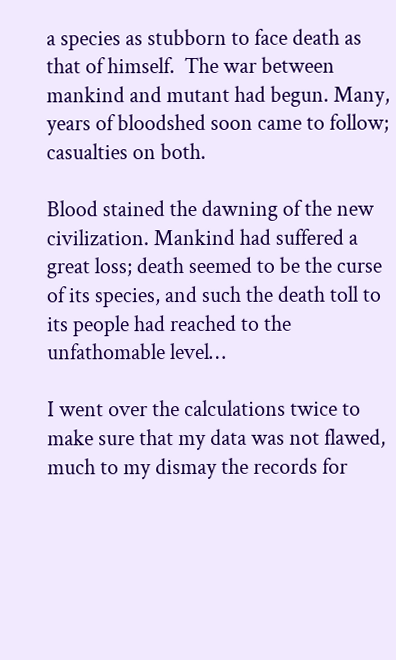a species as stubborn to face death as that of himself.  The war between mankind and mutant had begun. Many, years of bloodshed soon came to follow; casualties on both.

Blood stained the dawning of the new civilization. Mankind had suffered a great loss; death seemed to be the curse of its species, and such the death toll to its people had reached to the unfathomable level…

I went over the calculations twice to make sure that my data was not flawed, much to my dismay the records for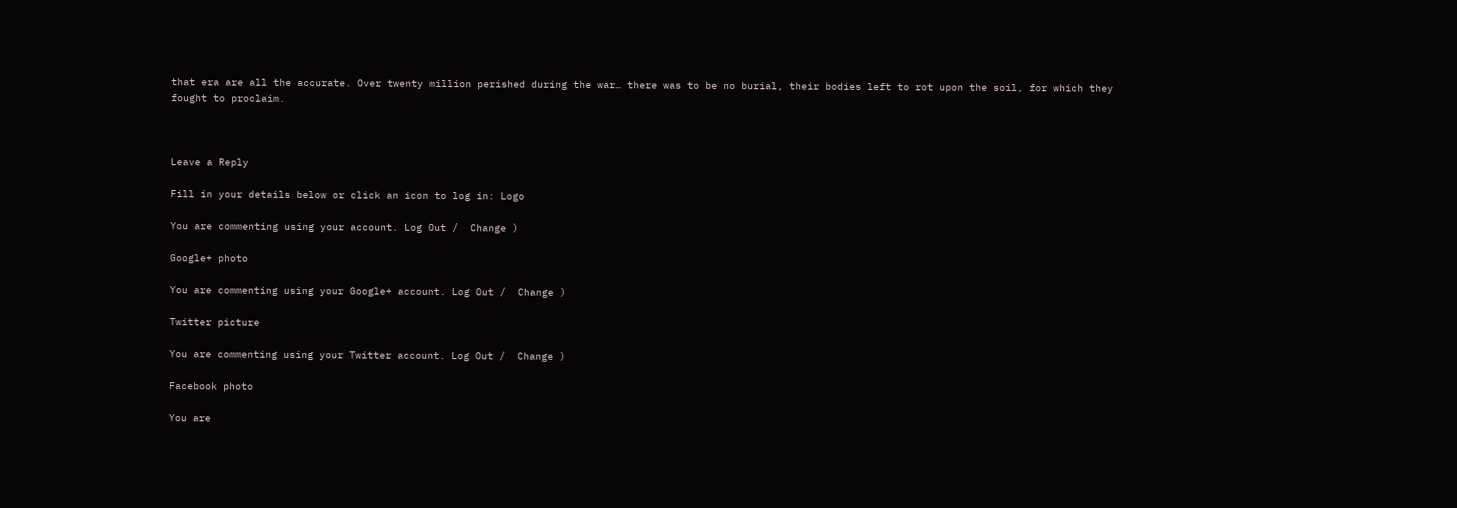that era are all the accurate. Over twenty million perished during the war… there was to be no burial, their bodies left to rot upon the soil, for which they fought to proclaim.



Leave a Reply

Fill in your details below or click an icon to log in: Logo

You are commenting using your account. Log Out /  Change )

Google+ photo

You are commenting using your Google+ account. Log Out /  Change )

Twitter picture

You are commenting using your Twitter account. Log Out /  Change )

Facebook photo

You are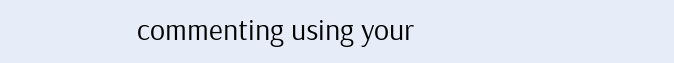commenting using your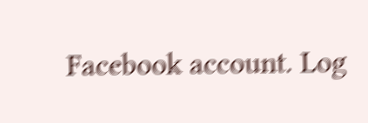Facebook account. Log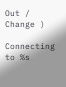Out /  Change )

Connecting to %s